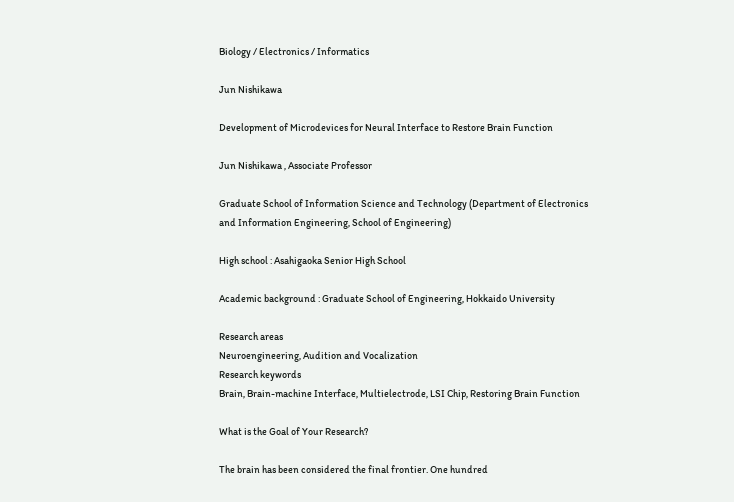Biology / Electronics / Informatics

Jun Nishikawa

Development of Microdevices for Neural Interface to Restore Brain Function

Jun Nishikawa , Associate Professor

Graduate School of Information Science and Technology (Department of Electronics and Information Engineering, School of Engineering)

High school : Asahigaoka Senior High School

Academic background : Graduate School of Engineering, Hokkaido University

Research areas
Neuroengineering, Audition and Vocalization
Research keywords
Brain, Brain-machine Interface, Multielectrode, LSI Chip, Restoring Brain Function

What is the Goal of Your Research?

The brain has been considered the final frontier. One hundred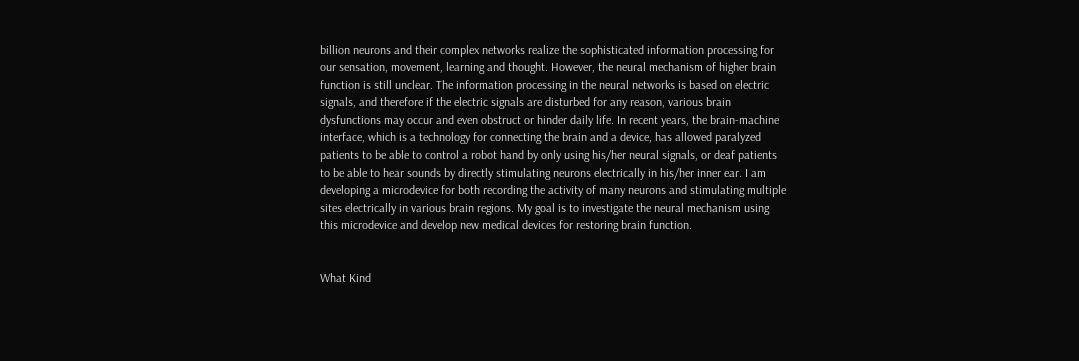billion neurons and their complex networks realize the sophisticated information processing for our sensation, movement, learning and thought. However, the neural mechanism of higher brain function is still unclear. The information processing in the neural networks is based on electric signals, and therefore if the electric signals are disturbed for any reason, various brain dysfunctions may occur and even obstruct or hinder daily life. In recent years, the brain-machine interface, which is a technology for connecting the brain and a device, has allowed paralyzed patients to be able to control a robot hand by only using his/her neural signals, or deaf patients to be able to hear sounds by directly stimulating neurons electrically in his/her inner ear. I am developing a microdevice for both recording the activity of many neurons and stimulating multiple sites electrically in various brain regions. My goal is to investigate the neural mechanism using this microdevice and develop new medical devices for restoring brain function.


What Kind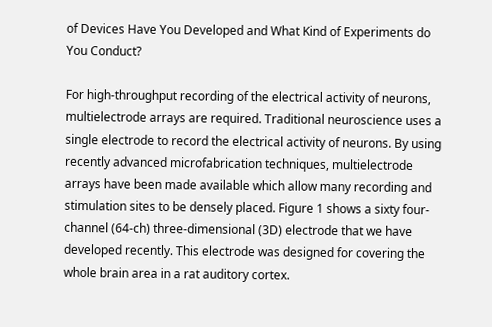of Devices Have You Developed and What Kind of Experiments do You Conduct?

For high-throughput recording of the electrical activity of neurons, multielectrode arrays are required. Traditional neuroscience uses a single electrode to record the electrical activity of neurons. By using recently advanced microfabrication techniques, multielectrode arrays have been made available which allow many recording and stimulation sites to be densely placed. Figure 1 shows a sixty four-channel (64-ch) three-dimensional (3D) electrode that we have developed recently. This electrode was designed for covering the whole brain area in a rat auditory cortex.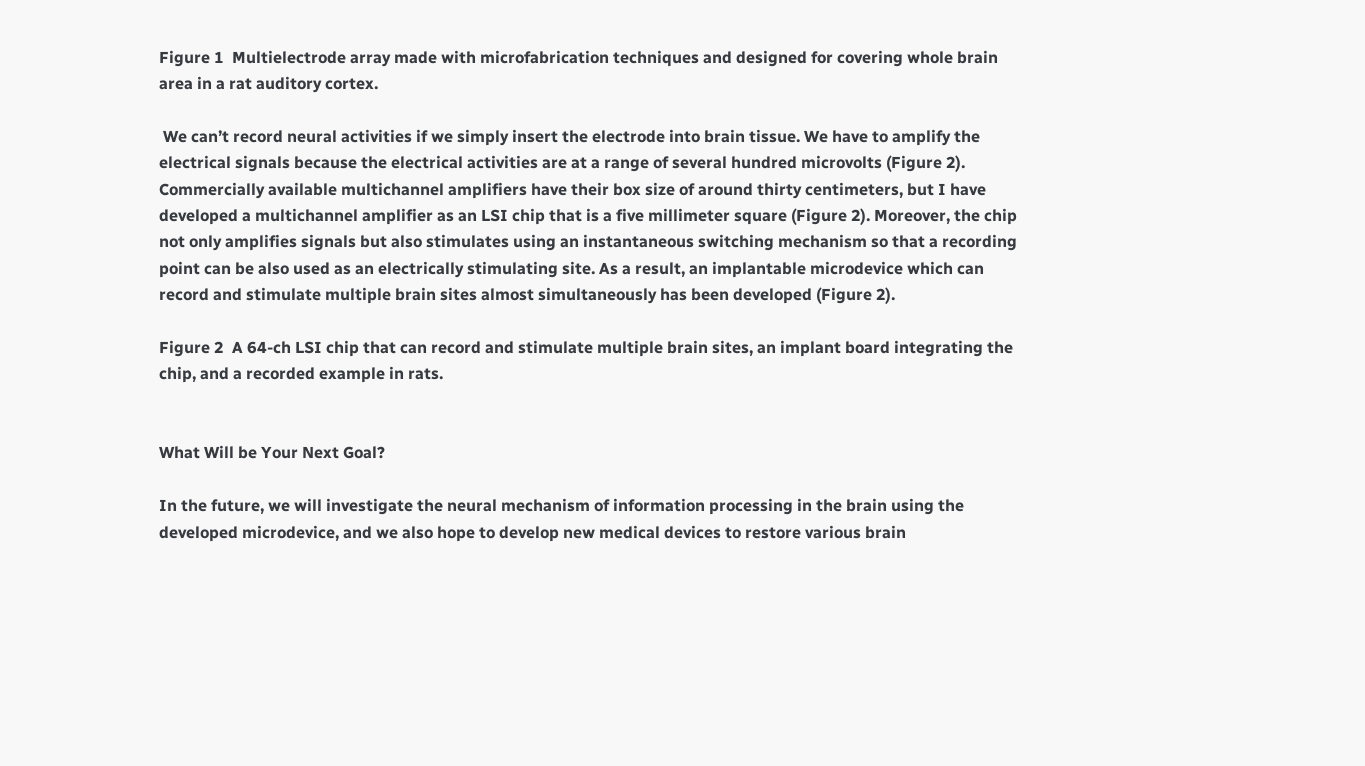Figure 1  Multielectrode array made with microfabrication techniques and designed for covering whole brain area in a rat auditory cortex.

 We can’t record neural activities if we simply insert the electrode into brain tissue. We have to amplify the electrical signals because the electrical activities are at a range of several hundred microvolts (Figure 2). Commercially available multichannel amplifiers have their box size of around thirty centimeters, but I have developed a multichannel amplifier as an LSI chip that is a five millimeter square (Figure 2). Moreover, the chip not only amplifies signals but also stimulates using an instantaneous switching mechanism so that a recording point can be also used as an electrically stimulating site. As a result, an implantable microdevice which can record and stimulate multiple brain sites almost simultaneously has been developed (Figure 2).

Figure 2  A 64-ch LSI chip that can record and stimulate multiple brain sites, an implant board integrating the chip, and a recorded example in rats.


What Will be Your Next Goal?

In the future, we will investigate the neural mechanism of information processing in the brain using the developed microdevice, and we also hope to develop new medical devices to restore various brain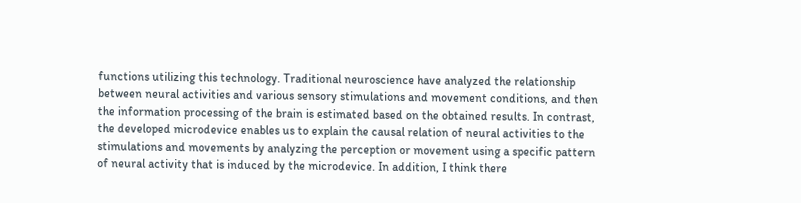functions utilizing this technology. Traditional neuroscience have analyzed the relationship between neural activities and various sensory stimulations and movement conditions, and then the information processing of the brain is estimated based on the obtained results. In contrast, the developed microdevice enables us to explain the causal relation of neural activities to the stimulations and movements by analyzing the perception or movement using a specific pattern of neural activity that is induced by the microdevice. In addition, I think there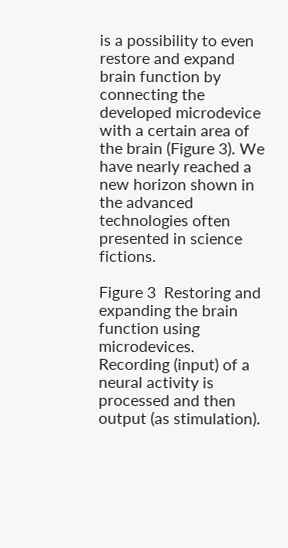is a possibility to even restore and expand brain function by connecting the developed microdevice with a certain area of the brain (Figure 3). We have nearly reached a new horizon shown in the advanced technologies often presented in science fictions.

Figure 3  Restoring and expanding the brain function using microdevices. Recording (input) of a neural activity is processed and then output (as stimulation).